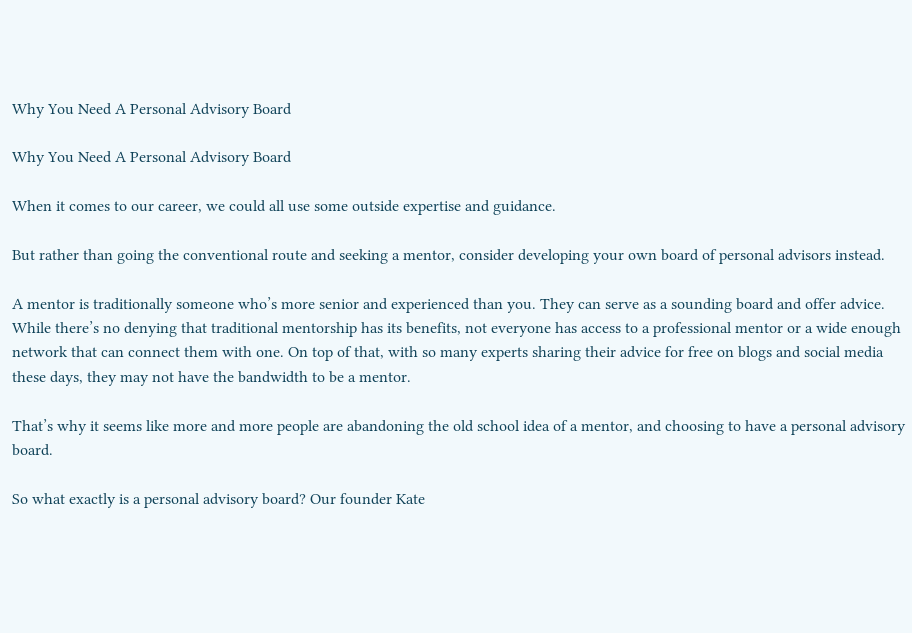Why You Need A Personal Advisory Board

Why You Need A Personal Advisory Board

When it comes to our career, we could all use some outside expertise and guidance.

But rather than going the conventional route and seeking a mentor, consider developing your own board of personal advisors instead.

A mentor is traditionally someone who’s more senior and experienced than you. They can serve as a sounding board and offer advice. While there’s no denying that traditional mentorship has its benefits, not everyone has access to a professional mentor or a wide enough network that can connect them with one. On top of that, with so many experts sharing their advice for free on blogs and social media these days, they may not have the bandwidth to be a mentor.

That’s why it seems like more and more people are abandoning the old school idea of a mentor, and choosing to have a personal advisory board.

So what exactly is a personal advisory board? Our founder Kate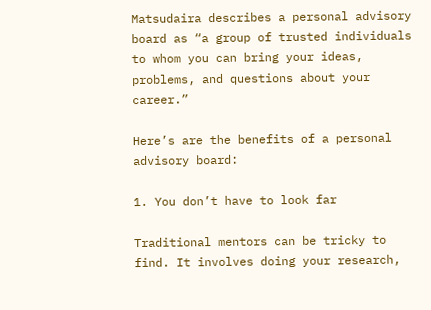Matsudaira describes a personal advisory board as “a group of trusted individuals to whom you can bring your ideas, problems, and questions about your career.”

Here’s are the benefits of a personal advisory board:

1. You don’t have to look far

Traditional mentors can be tricky to find. It involves doing your research,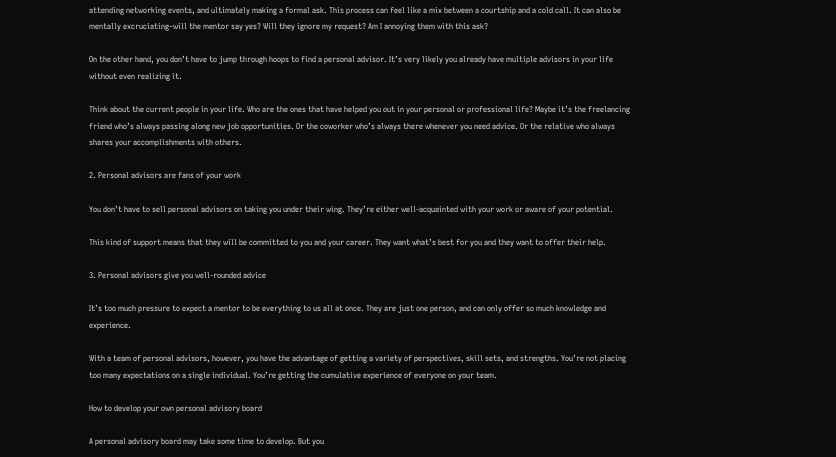attending networking events, and ultimately making a formal ask. This process can feel like a mix between a courtship and a cold call. It can also be mentally excruciating–will the mentor say yes? Will they ignore my request? Am I annoying them with this ask?

On the other hand, you don’t have to jump through hoops to find a personal advisor. It’s very likely you already have multiple advisors in your life without even realizing it.

Think about the current people in your life. Who are the ones that have helped you out in your personal or professional life? Maybe it’s the freelancing friend who’s always passing along new job opportunities. Or the coworker who’s always there whenever you need advice. Or the relative who always shares your accomplishments with others.

2. Personal advisors are fans of your work

You don’t have to sell personal advisors on taking you under their wing. They’re either well-acquainted with your work or aware of your potential.

This kind of support means that they will be committed to you and your career. They want what’s best for you and they want to offer their help.

3. Personal advisors give you well-rounded advice

It’s too much pressure to expect a mentor to be everything to us all at once. They are just one person, and can only offer so much knowledge and experience.

With a team of personal advisors, however, you have the advantage of getting a variety of perspectives, skill sets, and strengths. You’re not placing too many expectations on a single individual. You’re getting the cumulative experience of everyone on your team.

How to develop your own personal advisory board

A personal advisory board may take some time to develop. But you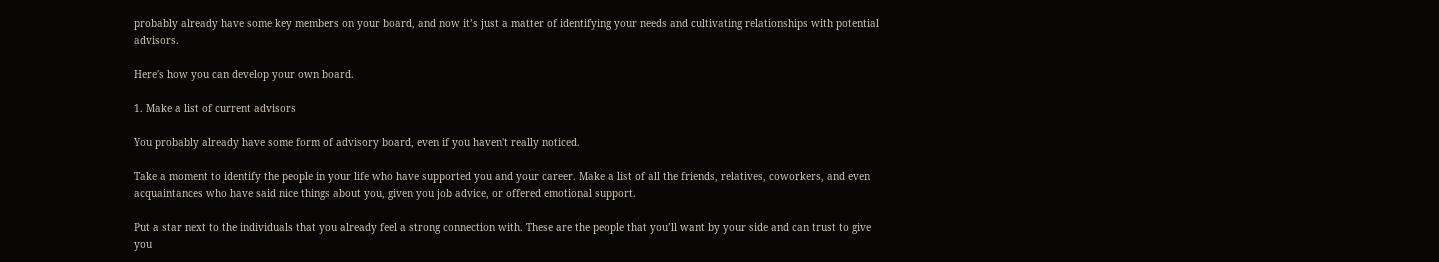probably already have some key members on your board, and now it’s just a matter of identifying your needs and cultivating relationships with potential advisors.

Here's how you can develop your own board.

1. Make a list of current advisors

You probably already have some form of advisory board, even if you haven't really noticed.

Take a moment to identify the people in your life who have supported you and your career. Make a list of all the friends, relatives, coworkers, and even acquaintances who have said nice things about you, given you job advice, or offered emotional support.

Put a star next to the individuals that you already feel a strong connection with. These are the people that you’ll want by your side and can trust to give you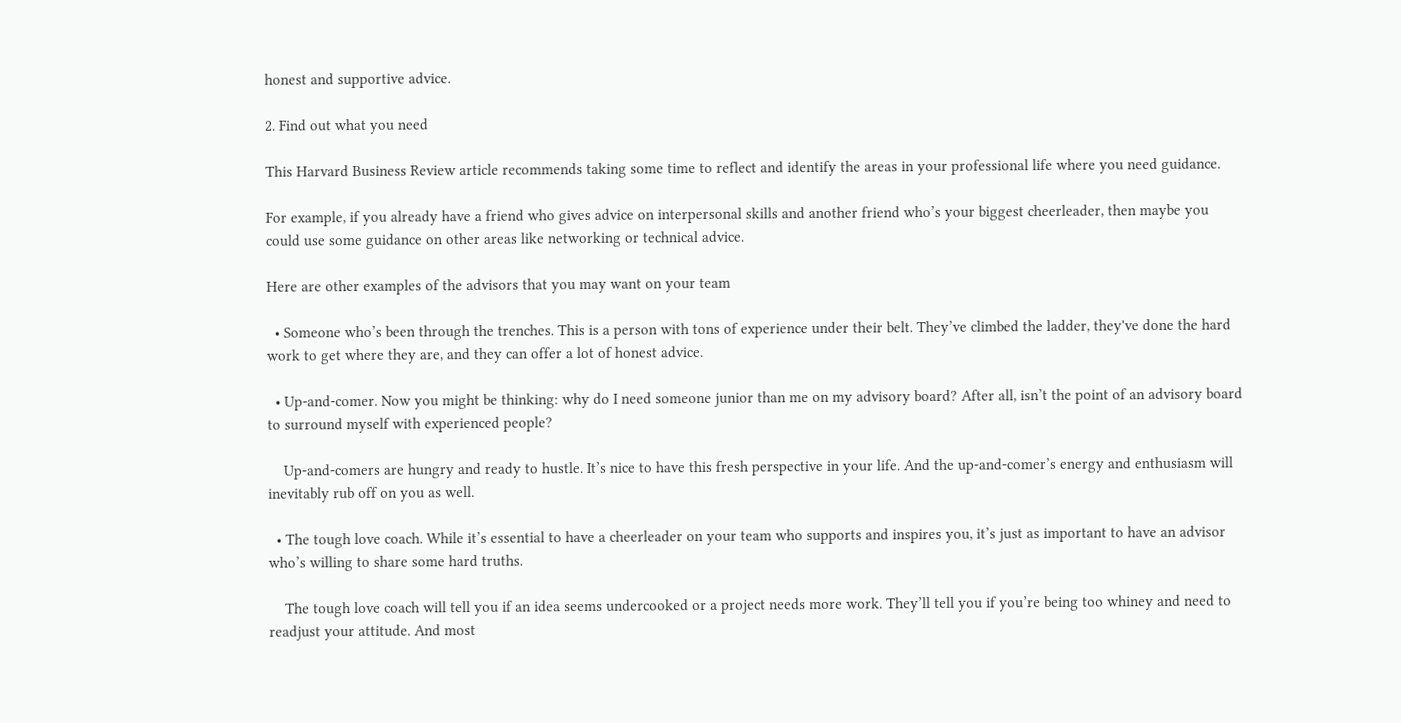honest and supportive advice.

2. Find out what you need

This Harvard Business Review article recommends taking some time to reflect and identify the areas in your professional life where you need guidance.

For example, if you already have a friend who gives advice on interpersonal skills and another friend who’s your biggest cheerleader, then maybe you could use some guidance on other areas like networking or technical advice.

Here are other examples of the advisors that you may want on your team

  • Someone who’s been through the trenches. This is a person with tons of experience under their belt. They’ve climbed the ladder, they've done the hard work to get where they are, and they can offer a lot of honest advice.

  • Up-and-comer. Now you might be thinking: why do I need someone junior than me on my advisory board? After all, isn’t the point of an advisory board to surround myself with experienced people?

    Up-and-comers are hungry and ready to hustle. It’s nice to have this fresh perspective in your life. And the up-and-comer’s energy and enthusiasm will inevitably rub off on you as well.

  • The tough love coach. While it’s essential to have a cheerleader on your team who supports and inspires you, it’s just as important to have an advisor who’s willing to share some hard truths.

    The tough love coach will tell you if an idea seems undercooked or a project needs more work. They’ll tell you if you’re being too whiney and need to readjust your attitude. And most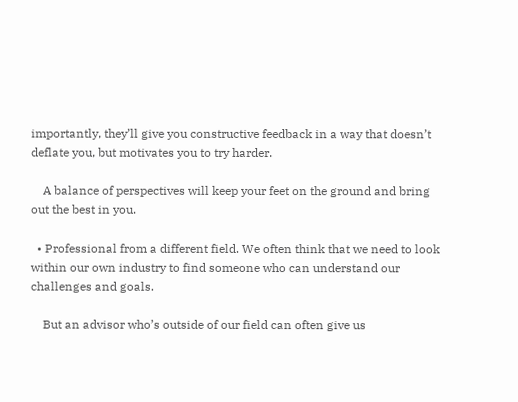importantly, they’ll give you constructive feedback in a way that doesn’t deflate you, but motivates you to try harder.

    A balance of perspectives will keep your feet on the ground and bring out the best in you.

  • Professional from a different field. We often think that we need to look within our own industry to find someone who can understand our challenges and goals.

    But an advisor who’s outside of our field can often give us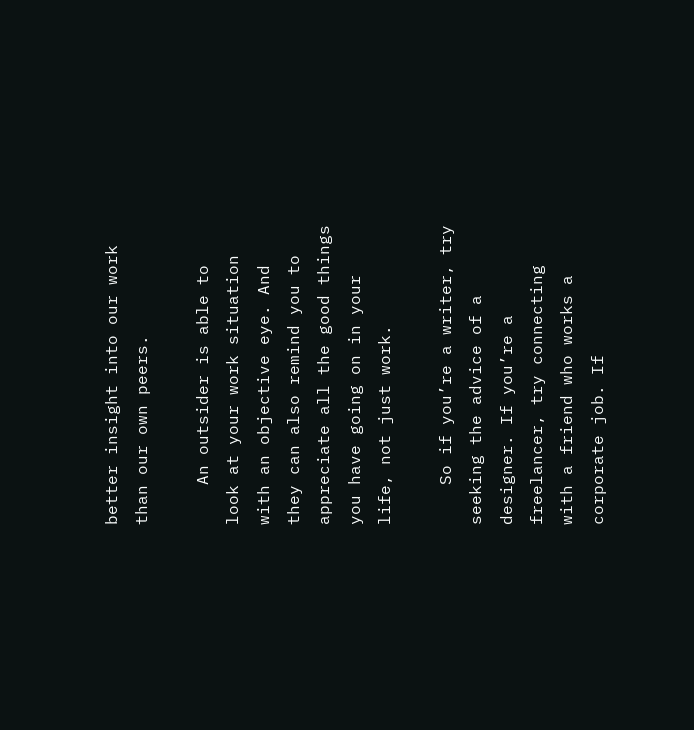better insight into our work than our own peers.

    An outsider is able to look at your work situation with an objective eye. And they can also remind you to appreciate all the good things you have going on in your life, not just work.

    So if you’re a writer, try seeking the advice of a designer. If you’re a freelancer, try connecting with a friend who works a corporate job. If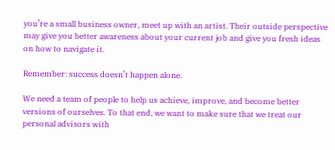you’re a small business owner, meet up with an artist. Their outside perspective may give you better awareness about your current job and give you fresh ideas on how to navigate it.

Remember: success doesn’t happen alone.

We need a team of people to help us achieve, improve, and become better versions of ourselves. To that end, we want to make sure that we treat our personal advisors with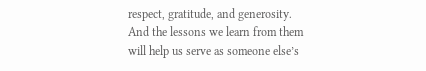respect, gratitude, and generosity. And the lessons we learn from them will help us serve as someone else’s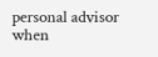personal advisor when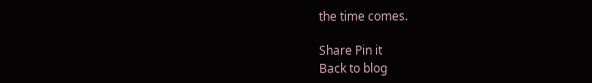the time comes.

Share Pin it
Back to blog